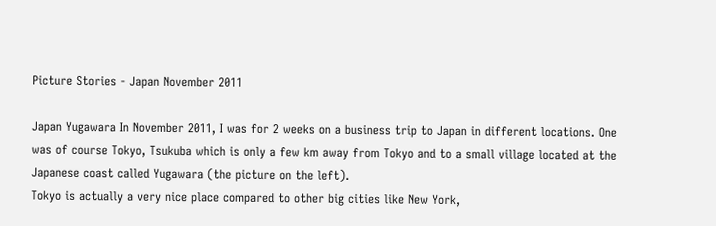Picture Stories - Japan November 2011

Japan Yugawara In November 2011, I was for 2 weeks on a business trip to Japan in different locations. One was of course Tokyo, Tsukuba which is only a few km away from Tokyo and to a small village located at the Japanese coast called Yugawara (the picture on the left).
Tokyo is actually a very nice place compared to other big cities like New York,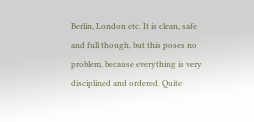Berlin, London etc. It is clean, safe and full though, but this poses no problem, because everything is very disciplined and ordered. Quite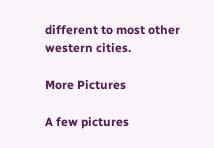different to most other western cities.

More Pictures

A few pictures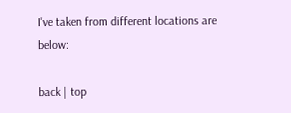I've taken from different locations are below:

back | top